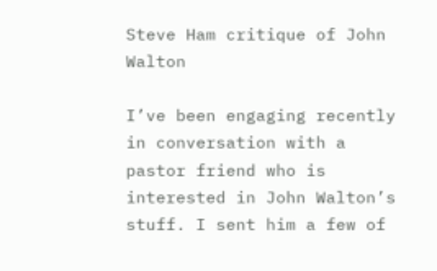Steve Ham critique of John Walton

I’ve been engaging recently in conversation with a pastor friend who is interested in John Walton’s stuff. I sent him a few of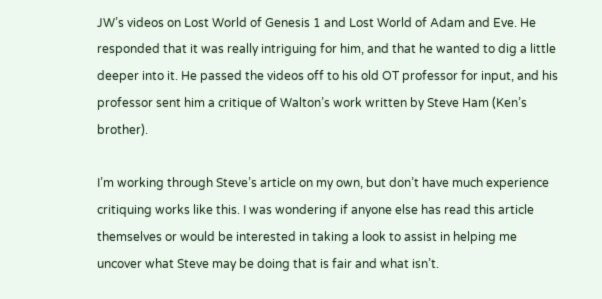JW’s videos on Lost World of Genesis 1 and Lost World of Adam and Eve. He responded that it was really intriguing for him, and that he wanted to dig a little deeper into it. He passed the videos off to his old OT professor for input, and his professor sent him a critique of Walton’s work written by Steve Ham (Ken’s brother).

I’m working through Steve’s article on my own, but don’t have much experience critiquing works like this. I was wondering if anyone else has read this article themselves or would be interested in taking a look to assist in helping me uncover what Steve may be doing that is fair and what isn’t.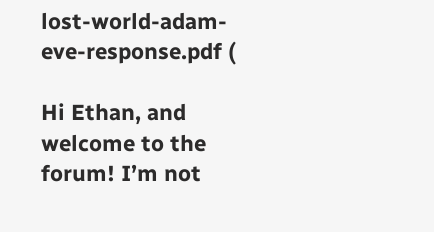lost-world-adam-eve-response.pdf (

Hi Ethan, and welcome to the forum! I’m not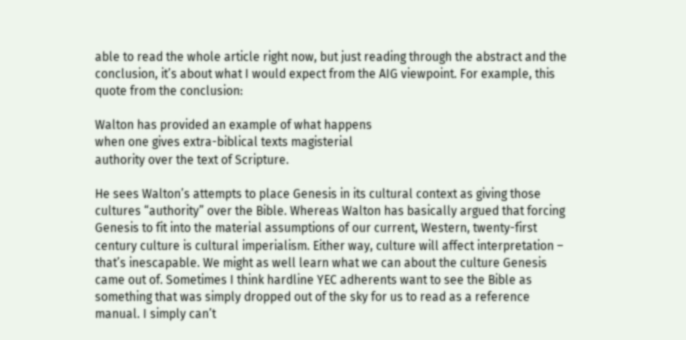able to read the whole article right now, but just reading through the abstract and the conclusion, it’s about what I would expect from the AIG viewpoint. For example, this quote from the conclusion:

Walton has provided an example of what happens
when one gives extra-biblical texts magisterial
authority over the text of Scripture.

He sees Walton’s attempts to place Genesis in its cultural context as giving those cultures “authority” over the Bible. Whereas Walton has basically argued that forcing Genesis to fit into the material assumptions of our current, Western, twenty-first century culture is cultural imperialism. Either way, culture will affect interpretation – that’s inescapable. We might as well learn what we can about the culture Genesis came out of. Sometimes I think hardline YEC adherents want to see the Bible as something that was simply dropped out of the sky for us to read as a reference manual. I simply can’t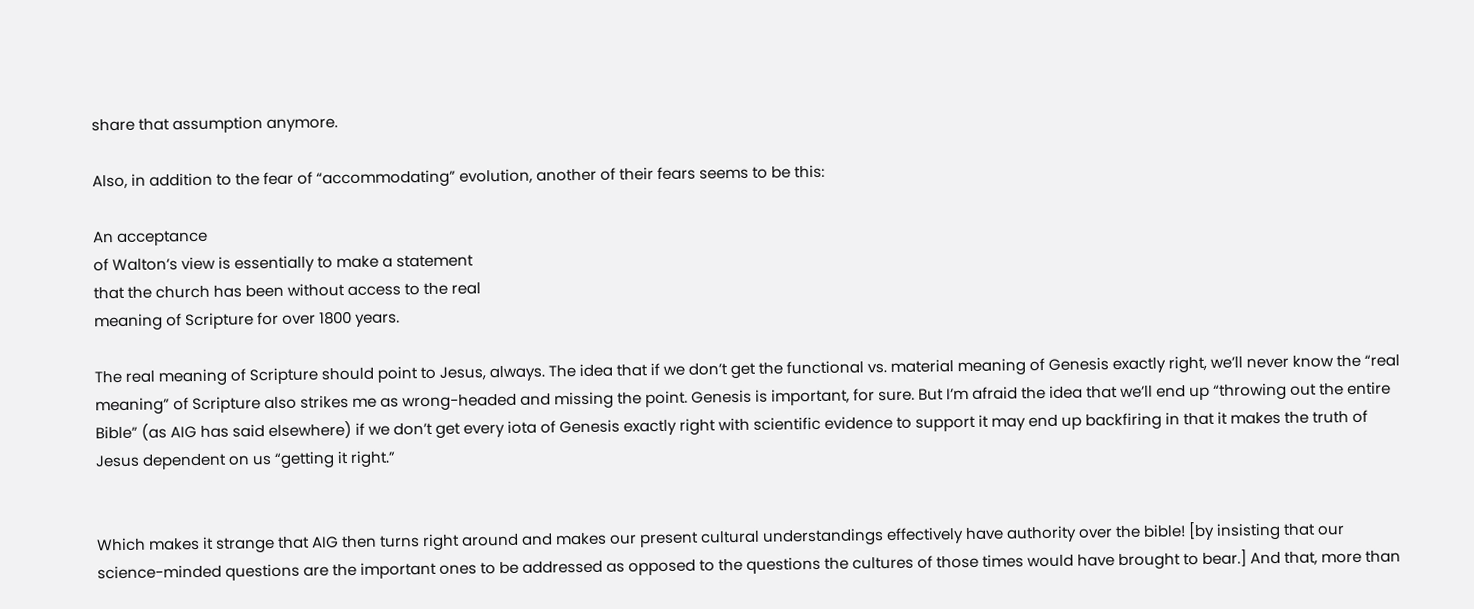share that assumption anymore.

Also, in addition to the fear of “accommodating” evolution, another of their fears seems to be this:

An acceptance
of Walton’s view is essentially to make a statement
that the church has been without access to the real
meaning of Scripture for over 1800 years.

The real meaning of Scripture should point to Jesus, always. The idea that if we don’t get the functional vs. material meaning of Genesis exactly right, we’ll never know the “real meaning” of Scripture also strikes me as wrong-headed and missing the point. Genesis is important, for sure. But I’m afraid the idea that we’ll end up “throwing out the entire Bible” (as AIG has said elsewhere) if we don’t get every iota of Genesis exactly right with scientific evidence to support it may end up backfiring in that it makes the truth of Jesus dependent on us “getting it right.”


Which makes it strange that AIG then turns right around and makes our present cultural understandings effectively have authority over the bible! [by insisting that our science-minded questions are the important ones to be addressed as opposed to the questions the cultures of those times would have brought to bear.] And that, more than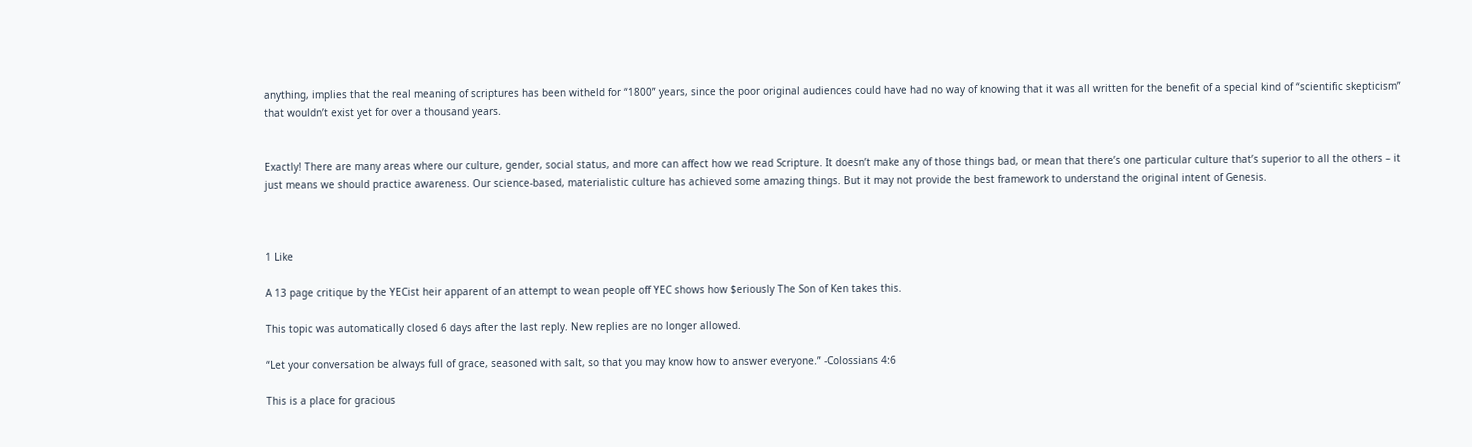anything, implies that the real meaning of scriptures has been witheld for “1800” years, since the poor original audiences could have had no way of knowing that it was all written for the benefit of a special kind of “scientific skepticism” that wouldn’t exist yet for over a thousand years.


Exactly! There are many areas where our culture, gender, social status, and more can affect how we read Scripture. It doesn’t make any of those things bad, or mean that there’s one particular culture that’s superior to all the others – it just means we should practice awareness. Our science-based, materialistic culture has achieved some amazing things. But it may not provide the best framework to understand the original intent of Genesis.



1 Like

A 13 page critique by the YECist heir apparent of an attempt to wean people off YEC shows how $eriously The Son of Ken takes this.

This topic was automatically closed 6 days after the last reply. New replies are no longer allowed.

“Let your conversation be always full of grace, seasoned with salt, so that you may know how to answer everyone.” -Colossians 4:6

This is a place for gracious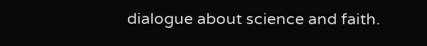dialogue about science and faith.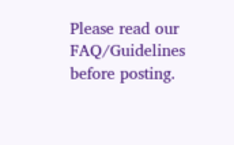Please read our FAQ/Guidelines before posting.